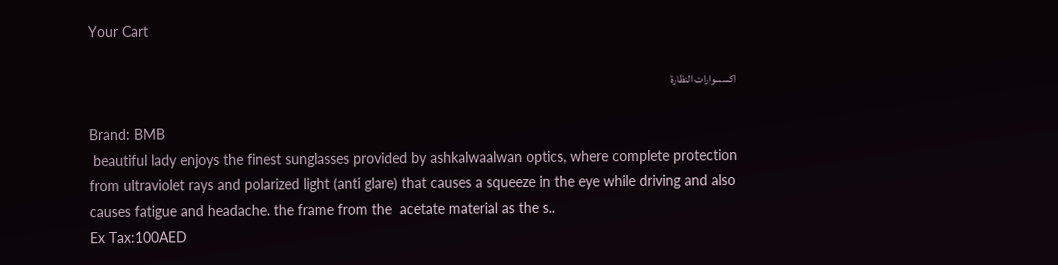Your Cart

اكسسوارات النظارة

Brand: BMB
 beautiful lady enjoys the finest sunglasses provided by ashkalwaalwan optics, where complete protection from ultraviolet rays and polarized light (anti glare) that causes a squeeze in the eye while driving and also causes fatigue and headache. the frame from the  acetate material as the s..
Ex Tax:100AED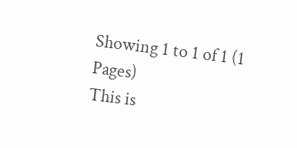Showing 1 to 1 of 1 (1 Pages)
This is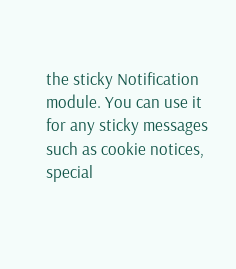the sticky Notification module. You can use it for any sticky messages such as cookie notices, special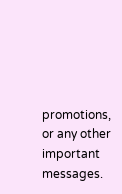promotions, or any other important messages.